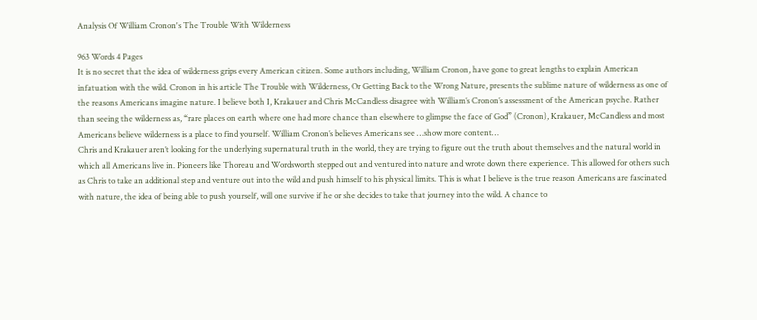Analysis Of William Cronon's The Trouble With Wilderness

963 Words 4 Pages
It is no secret that the idea of wilderness grips every American citizen. Some authors including, William Cronon, have gone to great lengths to explain American infatuation with the wild. Cronon in his article The Trouble with Wilderness, Or Getting Back to the Wrong Nature, presents the sublime nature of wilderness as one of the reasons Americans imagine nature. I believe both I, Krakauer and Chris McCandless disagree with William’s Cronon’s assessment of the American psyche. Rather than seeing the wilderness as, “rare places on earth where one had more chance than elsewhere to glimpse the face of God” (Cronon), Krakauer, McCandless and most Americans believe wilderness is a place to find yourself. William Cronon’s believes Americans see …show more content…
Chris and Krakauer aren’t looking for the underlying supernatural truth in the world, they are trying to figure out the truth about themselves and the natural world in which all Americans live in. Pioneers like Thoreau and Wordsworth stepped out and ventured into nature and wrote down there experience. This allowed for others such as Chris to take an additional step and venture out into the wild and push himself to his physical limits. This is what I believe is the true reason Americans are fascinated with nature, the idea of being able to push yourself, will one survive if he or she decides to take that journey into the wild. A chance to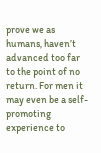prove we as humans, haven’t advanced too far to the point of no return. For men it may even be a self-promoting experience to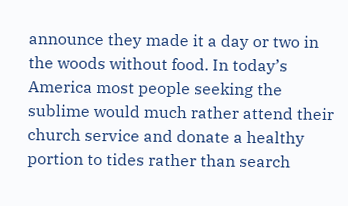announce they made it a day or two in the woods without food. In today’s America most people seeking the sublime would much rather attend their church service and donate a healthy portion to tides rather than search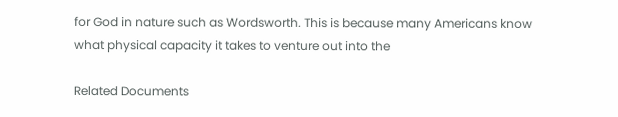for God in nature such as Wordsworth. This is because many Americans know what physical capacity it takes to venture out into the

Related Documents